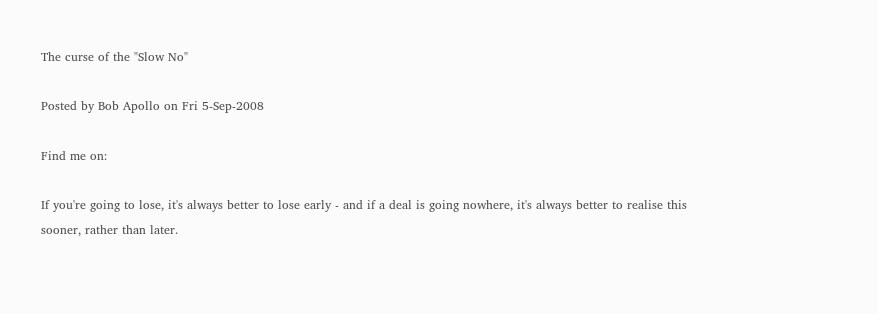The curse of the "Slow No"

Posted by Bob Apollo on Fri 5-Sep-2008

Find me on:

If you're going to lose, it's always better to lose early - and if a deal is going nowhere, it's always better to realise this sooner, rather than later.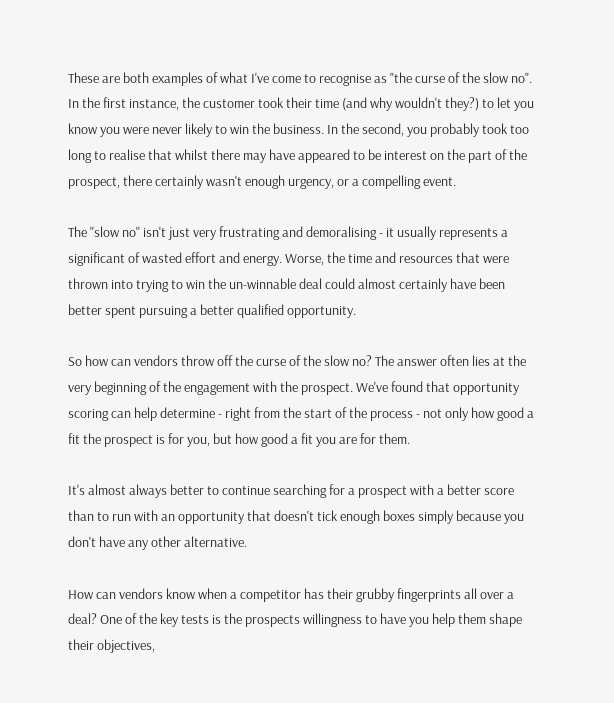These are both examples of what I've come to recognise as "the curse of the slow no". In the first instance, the customer took their time (and why wouldn't they?) to let you know you were never likely to win the business. In the second, you probably took too long to realise that whilst there may have appeared to be interest on the part of the prospect, there certainly wasn't enough urgency, or a compelling event.

The "slow no" isn't just very frustrating and demoralising - it usually represents a significant of wasted effort and energy. Worse, the time and resources that were thrown into trying to win the un-winnable deal could almost certainly have been better spent pursuing a better qualified opportunity.

So how can vendors throw off the curse of the slow no? The answer often lies at the very beginning of the engagement with the prospect. We've found that opportunity scoring can help determine - right from the start of the process - not only how good a fit the prospect is for you, but how good a fit you are for them.

It's almost always better to continue searching for a prospect with a better score than to run with an opportunity that doesn't tick enough boxes simply because you don't have any other alternative.

How can vendors know when a competitor has their grubby fingerprints all over a deal? One of the key tests is the prospects willingness to have you help them shape their objectives,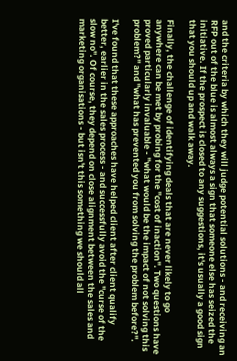and the criteria by which they will judge potential solutions - and receiving an RFP out of the blue is almost always a sign that someone else has seized the initiative. If the prospect is closed to any suggestions, it's usually a good sign that you should up and walk away.

Finally, the challenge of identifying deals that are never likely to go anywhere can be met by probing for the "cost of inaction". Two questions have proved particularly invaluable - "what would be the impact of not solving this problem?" and "what has prevented you from solving the problem before?".

I've found that these approaches have helped client after client qualify better, earlier in the sales process - and successfully avoid the "curse of the slow no". Of course, they depend on close alignment between the sales and marketing organisations - but isn't this something we should all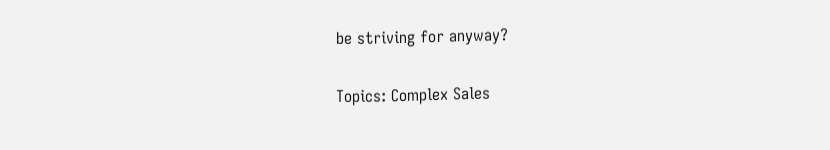be striving for anyway?

Topics: Complex Sales